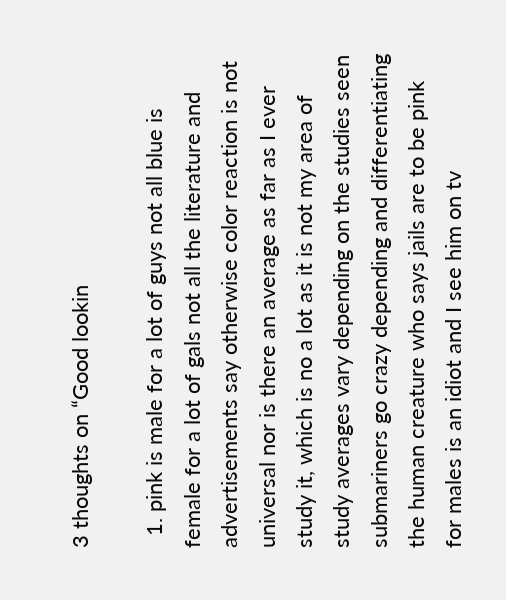3 thoughts on “Good lookin

  1. pink is male for a lot of guys not all blue is female for a lot of gals not all the literature and advertisements say otherwise color reaction is not universal nor is there an average as far as I ever study it, which is no a lot as it is not my area of study averages vary depending on the studies seen submariners go crazy depending and differentiating the human creature who says jails are to be pink for males is an idiot and I see him on tv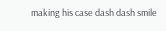making his case dash dash smile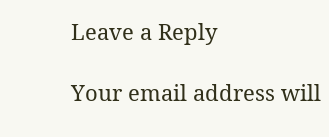Leave a Reply

Your email address will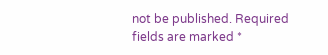not be published. Required fields are marked *